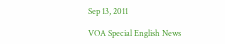Sep 13, 2011

VOA Special English News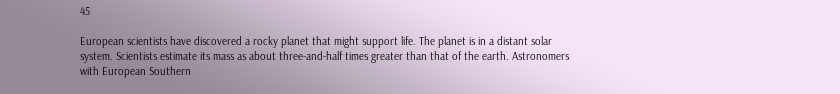45

European scientists have discovered a rocky planet that might support life. The planet is in a distant solar system. Scientists estimate its mass as about three-and-half times greater than that of the earth. Astronomers with European Southern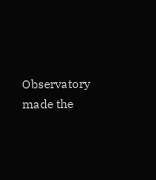Observatory made the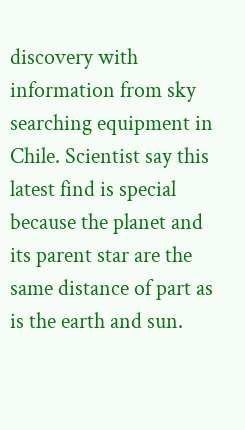discovery with information from sky searching equipment in Chile. Scientist say this latest find is special because the planet and its parent star are the same distance of part as is the earth and sun.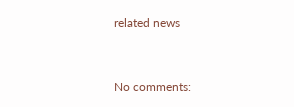related news


No comments: